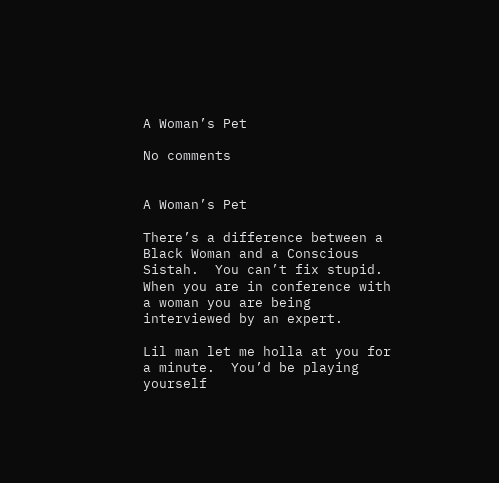A Woman’s Pet

No comments


A Woman’s Pet

There’s a difference between a Black Woman and a Conscious Sistah.  You can’t fix stupid. When you are in conference with a woman you are being interviewed by an expert.

Lil man let me holla at you for a minute.  You’d be playing yourself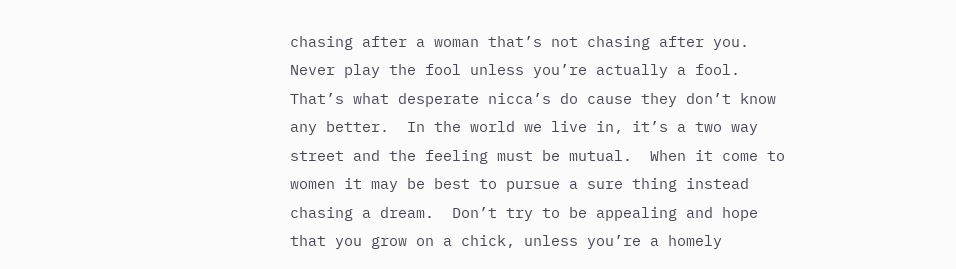chasing after a woman that’s not chasing after you.  Never play the fool unless you’re actually a fool.  That’s what desperate nicca’s do cause they don’t know any better.  In the world we live in, it’s a two way street and the feeling must be mutual.  When it come to women it may be best to pursue a sure thing instead chasing a dream.  Don’t try to be appealing and hope that you grow on a chick, unless you’re a homely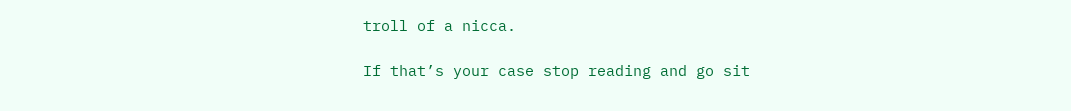troll of a nicca.

If that’s your case stop reading and go sit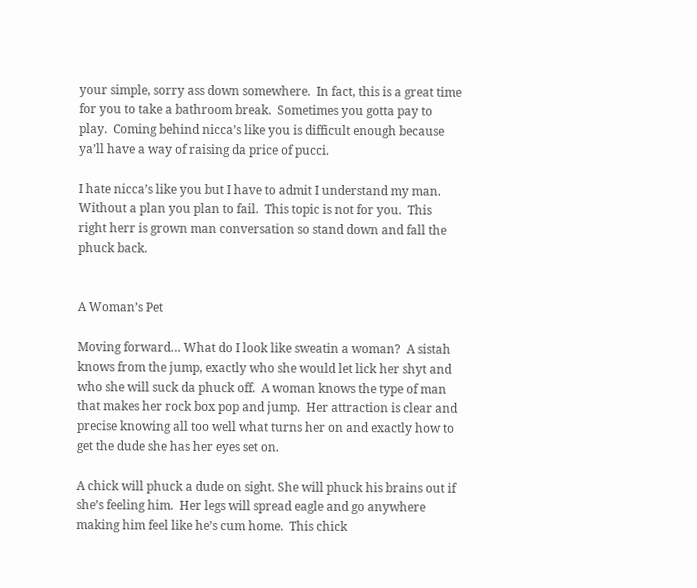your simple, sorry ass down somewhere.  In fact, this is a great time for you to take a bathroom break.  Sometimes you gotta pay to play.  Coming behind nicca’s like you is difficult enough because ya’ll have a way of raising da price of pucci.

I hate nicca’s like you but I have to admit I understand my man.  Without a plan you plan to fail.  This topic is not for you.  This right herr is grown man conversation so stand down and fall the phuck back.


A Woman’s Pet

Moving forward… What do I look like sweatin a woman?  A sistah knows from the jump, exactly who she would let lick her shyt and who she will suck da phuck off.  A woman knows the type of man that makes her rock box pop and jump.  Her attraction is clear and precise knowing all too well what turns her on and exactly how to get the dude she has her eyes set on.

A chick will phuck a dude on sight. She will phuck his brains out if she’s feeling him.  Her legs will spread eagle and go anywhere making him feel like he’s cum home.  This chick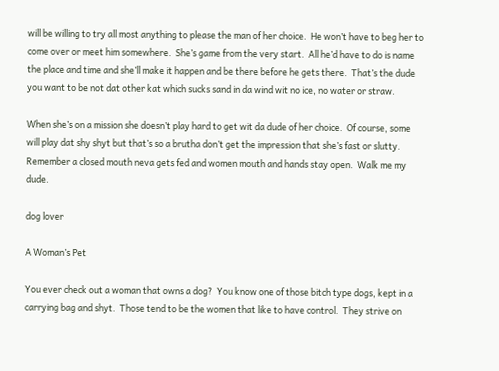will be willing to try all most anything to please the man of her choice.  He won’t have to beg her to come over or meet him somewhere.  She’s game from the very start.  All he’d have to do is name the place and time and she’ll make it happen and be there before he gets there.  That’s the dude you want to be not dat other kat which sucks sand in da wind wit no ice, no water or straw.

When she’s on a mission she doesn’t play hard to get wit da dude of her choice.  Of course, some will play dat shy shyt but that’s so a brutha don’t get the impression that she’s fast or slutty.  Remember a closed mouth neva gets fed and women mouth and hands stay open.  Walk me my dude.

dog lover

A Woman’s Pet

You ever check out a woman that owns a dog?  You know one of those bitch type dogs, kept in a carrying bag and shyt.  Those tend to be the women that like to have control.  They strive on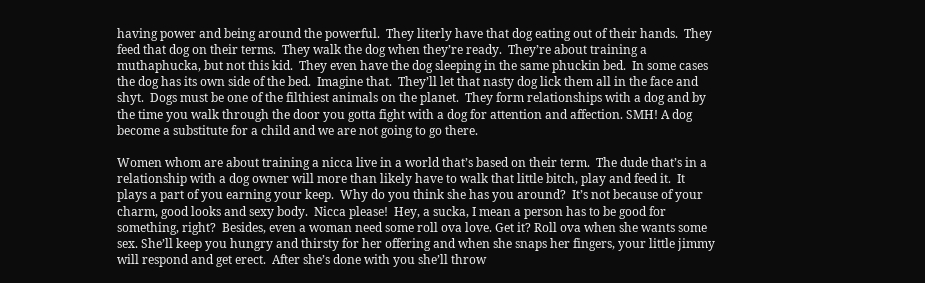having power and being around the powerful.  They literly have that dog eating out of their hands.  They feed that dog on their terms.  They walk the dog when they’re ready.  They’re about training a muthaphucka, but not this kid.  They even have the dog sleeping in the same phuckin bed.  In some cases the dog has its own side of the bed.  Imagine that.  They’ll let that nasty dog lick them all in the face and shyt.  Dogs must be one of the filthiest animals on the planet.  They form relationships with a dog and by the time you walk through the door you gotta fight with a dog for attention and affection. SMH! A dog become a substitute for a child and we are not going to go there.

Women whom are about training a nicca live in a world that’s based on their term.  The dude that’s in a relationship with a dog owner will more than likely have to walk that little bitch, play and feed it.  It plays a part of you earning your keep.  Why do you think she has you around?  It’s not because of your charm, good looks and sexy body.  Nicca please!  Hey, a sucka, I mean a person has to be good for something, right?  Besides, even a woman need some roll ova love. Get it? Roll ova when she wants some sex. She’ll keep you hungry and thirsty for her offering and when she snaps her fingers, your little jimmy will respond and get erect.  After she’s done with you she’ll throw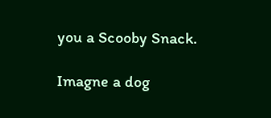you a Scooby Snack.

Imagne a dog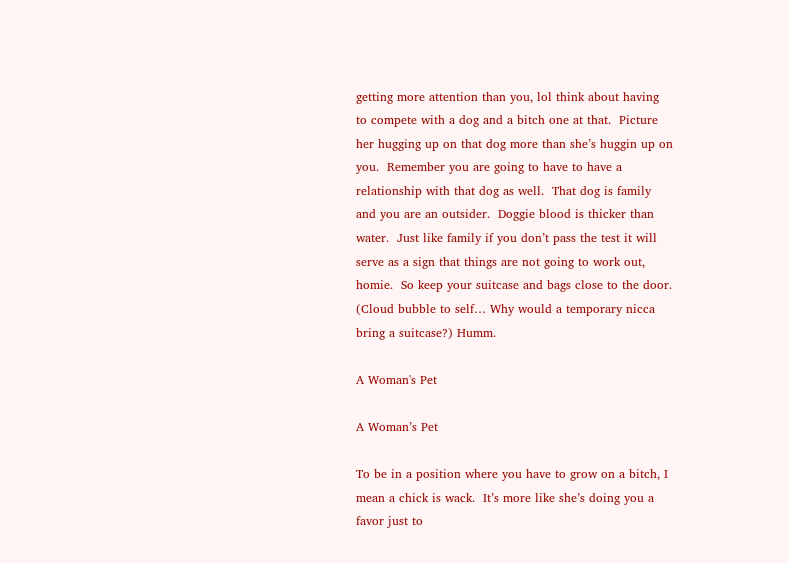getting more attention than you, lol think about having to compete with a dog and a bitch one at that.  Picture her hugging up on that dog more than she’s huggin up on you.  Remember you are going to have to have a relationship with that dog as well.  That dog is family and you are an outsider.  Doggie blood is thicker than water.  Just like family if you don’t pass the test it will serve as a sign that things are not going to work out, homie.  So keep your suitcase and bags close to the door. (Cloud bubble to self… Why would a temporary nicca bring a suitcase?) Humm.

A Woman's Pet

A Woman’s Pet

To be in a position where you have to grow on a bitch, I mean a chick is wack.  It’s more like she’s doing you a favor just to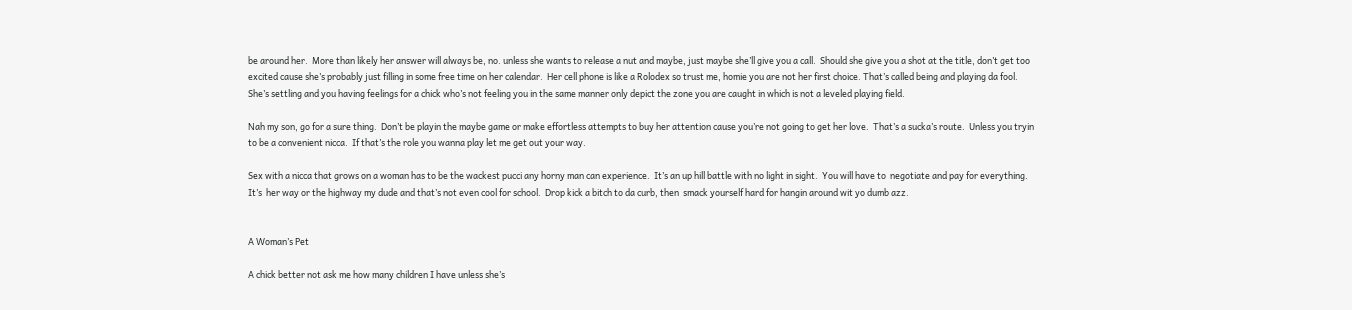be around her.  More than likely her answer will always be, no. unless she wants to release a nut and maybe, just maybe she’ll give you a call.  Should she give you a shot at the title, don’t get too excited cause she’s probably just filling in some free time on her calendar.  Her cell phone is like a Rolodex so trust me, homie you are not her first choice. That’s called being and playing da fool.  She’s settling and you having feelings for a chick who’s not feeling you in the same manner only depict the zone you are caught in which is not a leveled playing field.

Nah my son, go for a sure thing.  Don’t be playin the maybe game or make effortless attempts to buy her attention cause you’re not going to get her love.  That’s a sucka’s route.  Unless you tryin to be a convenient nicca.  If that’s the role you wanna play let me get out your way.

Sex with a nicca that grows on a woman has to be the wackest pucci any horny man can experience.  It’s an up hill battle with no light in sight.  You will have to  negotiate and pay for everything.  It’s  her way or the highway my dude and that’s not even cool for school.  Drop kick a bitch to da curb, then  smack yourself hard for hangin around wit yo dumb azz.


A Woman’s Pet

A chick better not ask me how many children I have unless she’s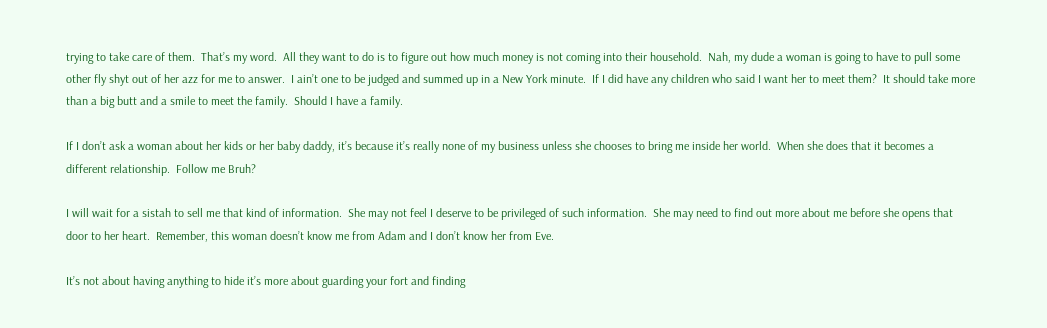trying to take care of them.  That’s my word.  All they want to do is to figure out how much money is not coming into their household.  Nah, my dude a woman is going to have to pull some other fly shyt out of her azz for me to answer.  I ain’t one to be judged and summed up in a New York minute.  If I did have any children who said I want her to meet them?  It should take more than a big butt and a smile to meet the family.  Should I have a family.

If I don’t ask a woman about her kids or her baby daddy, it’s because it’s really none of my business unless she chooses to bring me inside her world.  When she does that it becomes a different relationship.  Follow me Bruh?

I will wait for a sistah to sell me that kind of information.  She may not feel I deserve to be privileged of such information.  She may need to find out more about me before she opens that door to her heart.  Remember, this woman doesn’t know me from Adam and I don’t know her from Eve.

It’s not about having anything to hide it’s more about guarding your fort and finding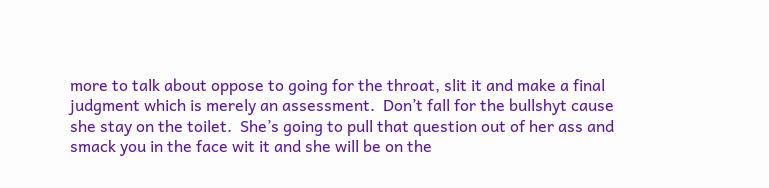more to talk about oppose to going for the throat, slit it and make a final judgment which is merely an assessment.  Don’t fall for the bullshyt cause she stay on the toilet.  She’s going to pull that question out of her ass and smack you in the face wit it and she will be on the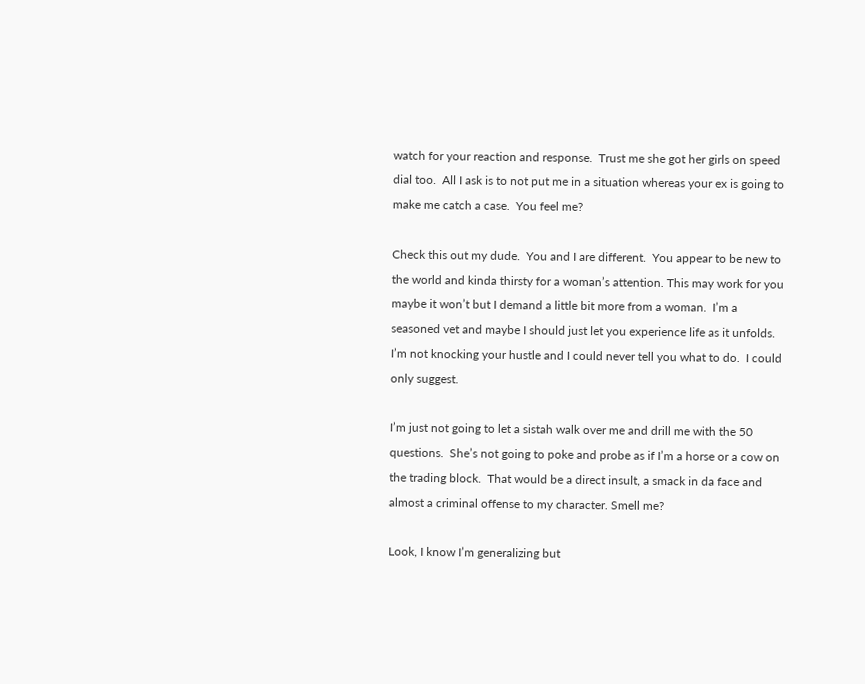watch for your reaction and response.  Trust me she got her girls on speed dial too.  All I ask is to not put me in a situation whereas your ex is going to make me catch a case.  You feel me?

Check this out my dude.  You and I are different.  You appear to be new to the world and kinda thirsty for a woman’s attention. This may work for you maybe it won’t but I demand a little bit more from a woman.  I’m a seasoned vet and maybe I should just let you experience life as it unfolds.  I’m not knocking your hustle and I could never tell you what to do.  I could only suggest.

I’m just not going to let a sistah walk over me and drill me with the 50 questions.  She’s not going to poke and probe as if I’m a horse or a cow on the trading block.  That would be a direct insult, a smack in da face and almost a criminal offense to my character. Smell me?

Look, I know I’m generalizing but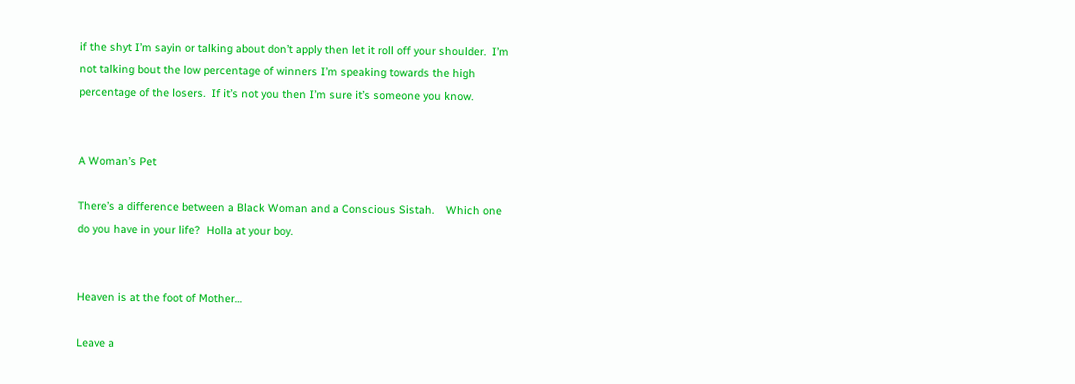if the shyt I’m sayin or talking about don’t apply then let it roll off your shoulder.  I’m not talking bout the low percentage of winners I’m speaking towards the high percentage of the losers.  If it’s not you then I’m sure it’s someone you know.


A Woman’s Pet

There’s a difference between a Black Woman and a Conscious Sistah.    Which one do you have in your life?  Holla at your boy.


Heaven is at the foot of Mother…

Leave a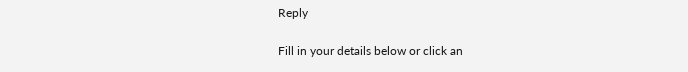Reply

Fill in your details below or click an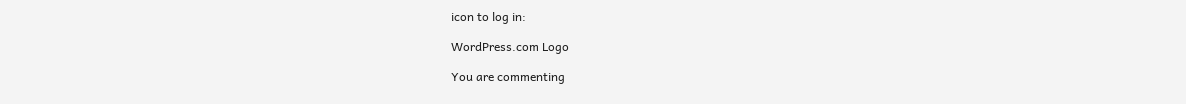icon to log in:

WordPress.com Logo

You are commenting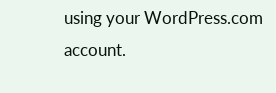using your WordPress.com account.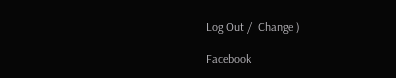Log Out /  Change )

Facebook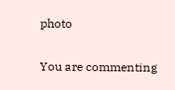photo

You are commenting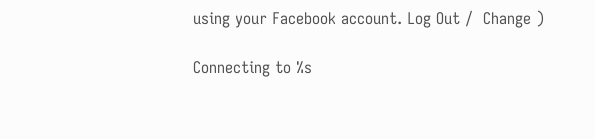using your Facebook account. Log Out /  Change )

Connecting to %s